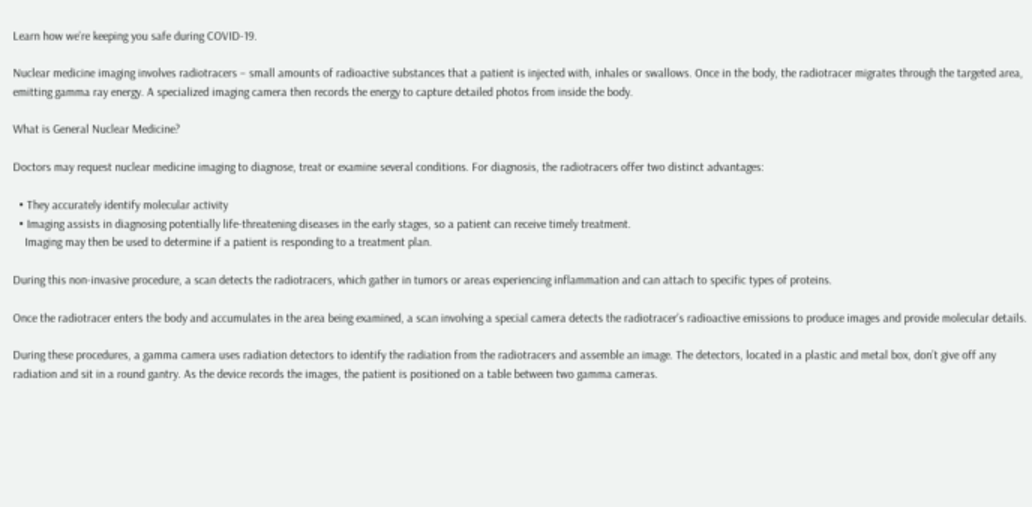Learn how we’re keeping you safe during COVID-19.

Nuclear medicine imaging involves radiotracers – small amounts of radioactive substances that a patient is injected with, inhales or swallows. Once in the body, the radiotracer migrates through the targeted area, emitting gamma ray energy. A specialized imaging camera then records the energy to capture detailed photos from inside the body.

What is General Nuclear Medicine?

Doctors may request nuclear medicine imaging to diagnose, treat or examine several conditions. For diagnosis, the radiotracers offer two distinct advantages:

  • They accurately identify molecular activity
  • Imaging assists in diagnosing potentially life-threatening diseases in the early stages, so a patient can receive timely treatment.
    Imaging may then be used to determine if a patient is responding to a treatment plan.

During this non-invasive procedure, a scan detects the radiotracers, which gather in tumors or areas experiencing inflammation and can attach to specific types of proteins.

Once the radiotracer enters the body and accumulates in the area being examined, a scan involving a special camera detects the radiotracer’s radioactive emissions to produce images and provide molecular details.

During these procedures, a gamma camera uses radiation detectors to identify the radiation from the radiotracers and assemble an image. The detectors, located in a plastic and metal box, don’t give off any radiation and sit in a round gantry. As the device records the images, the patient is positioned on a table between two gamma cameras.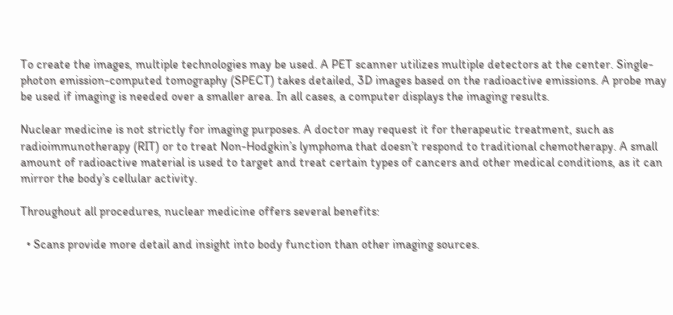To create the images, multiple technologies may be used. A PET scanner utilizes multiple detectors at the center. Single-photon emission-computed tomography (SPECT) takes detailed, 3D images based on the radioactive emissions. A probe may be used if imaging is needed over a smaller area. In all cases, a computer displays the imaging results.

Nuclear medicine is not strictly for imaging purposes. A doctor may request it for therapeutic treatment, such as radioimmunotherapy (RIT) or to treat Non-Hodgkin’s lymphoma that doesn’t respond to traditional chemotherapy. A small amount of radioactive material is used to target and treat certain types of cancers and other medical conditions, as it can mirror the body’s cellular activity.

Throughout all procedures, nuclear medicine offers several benefits:

  • Scans provide more detail and insight into body function than other imaging sources.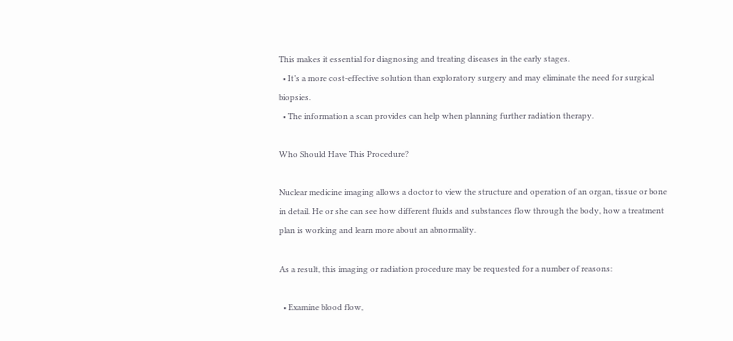This makes it essential for diagnosing and treating diseases in the early stages.
  • It’s a more cost-effective solution than exploratory surgery and may eliminate the need for surgical biopsies.
  • The information a scan provides can help when planning further radiation therapy.

Who Should Have This Procedure?

Nuclear medicine imaging allows a doctor to view the structure and operation of an organ, tissue or bone in detail. He or she can see how different fluids and substances flow through the body, how a treatment plan is working and learn more about an abnormality.

As a result, this imaging or radiation procedure may be requested for a number of reasons:

  • Examine blood flow,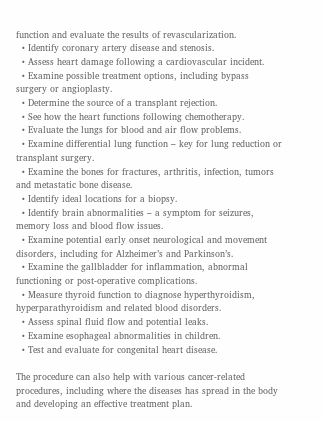function and evaluate the results of revascularization.
  • Identify coronary artery disease and stenosis.
  • Assess heart damage following a cardiovascular incident.
  • Examine possible treatment options, including bypass surgery or angioplasty.
  • Determine the source of a transplant rejection.
  • See how the heart functions following chemotherapy.
  • Evaluate the lungs for blood and air flow problems.
  • Examine differential lung function – key for lung reduction or transplant surgery.
  • Examine the bones for fractures, arthritis, infection, tumors and metastatic bone disease.
  • Identify ideal locations for a biopsy.
  • Identify brain abnormalities – a symptom for seizures, memory loss and blood flow issues.
  • Examine potential early onset neurological and movement disorders, including for Alzheimer’s and Parkinson’s.
  • Examine the gallbladder for inflammation, abnormal functioning or post-operative complications.
  • Measure thyroid function to diagnose hyperthyroidism, hyperparathyroidism and related blood disorders.
  • Assess spinal fluid flow and potential leaks.
  • Examine esophageal abnormalities in children.
  • Test and evaluate for congenital heart disease.

The procedure can also help with various cancer-related procedures, including where the diseases has spread in the body and developing an effective treatment plan.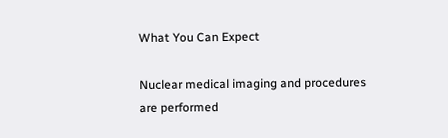What You Can Expect

Nuclear medical imaging and procedures are performed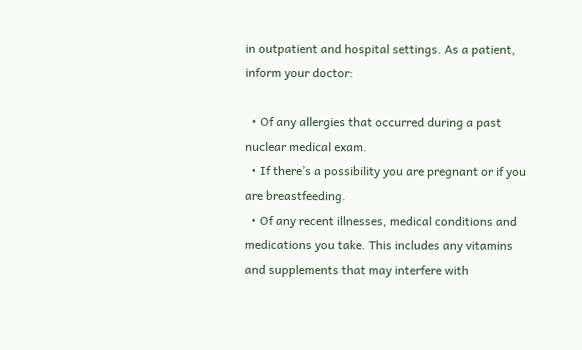in outpatient and hospital settings. As a patient, inform your doctor:

  • Of any allergies that occurred during a past nuclear medical exam.
  • If there’s a possibility you are pregnant or if you are breastfeeding.
  • Of any recent illnesses, medical conditions and medications you take. This includes any vitamins and supplements that may interfere with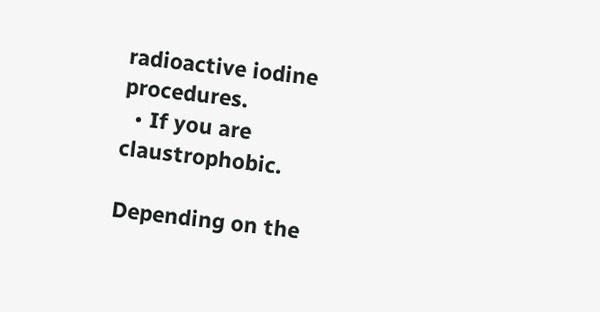radioactive iodine procedures.
  • If you are claustrophobic.

Depending on the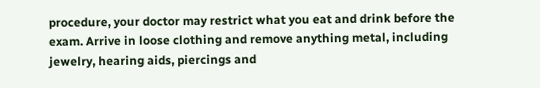procedure, your doctor may restrict what you eat and drink before the exam. Arrive in loose clothing and remove anything metal, including jewelry, hearing aids, piercings and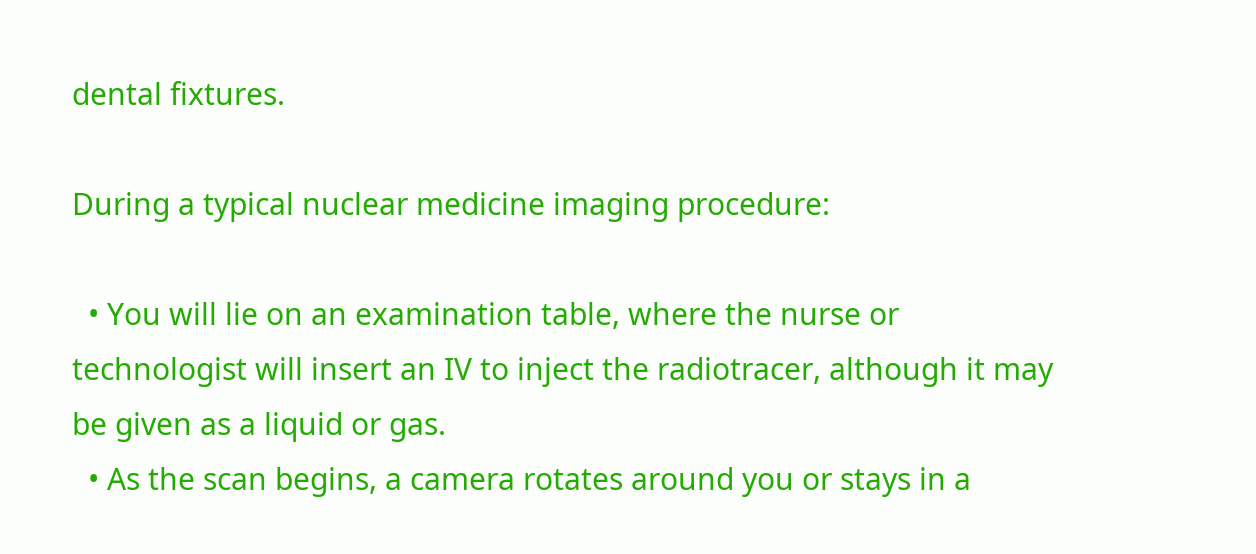dental fixtures.

During a typical nuclear medicine imaging procedure:

  • You will lie on an examination table, where the nurse or technologist will insert an IV to inject the radiotracer, although it may be given as a liquid or gas.
  • As the scan begins, a camera rotates around you or stays in a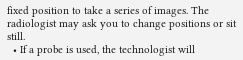fixed position to take a series of images. The radiologist may ask you to change positions or sit still.
  • If a probe is used, the technologist will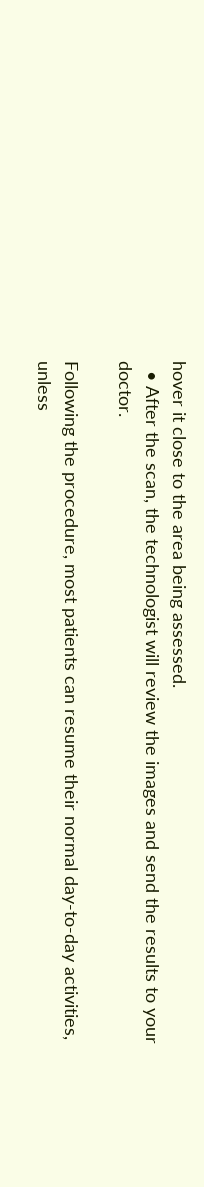hover it close to the area being assessed.
  • After the scan, the technologist will review the images and send the results to your doctor.

Following the procedure, most patients can resume their normal day-to-day activities, unless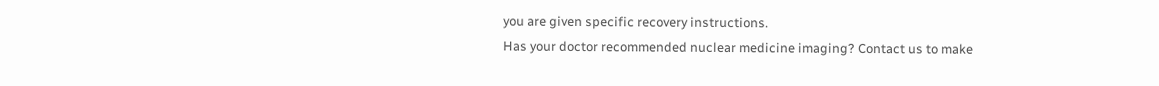you are given specific recovery instructions.
Has your doctor recommended nuclear medicine imaging? Contact us to make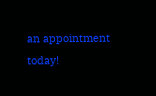an appointment today!